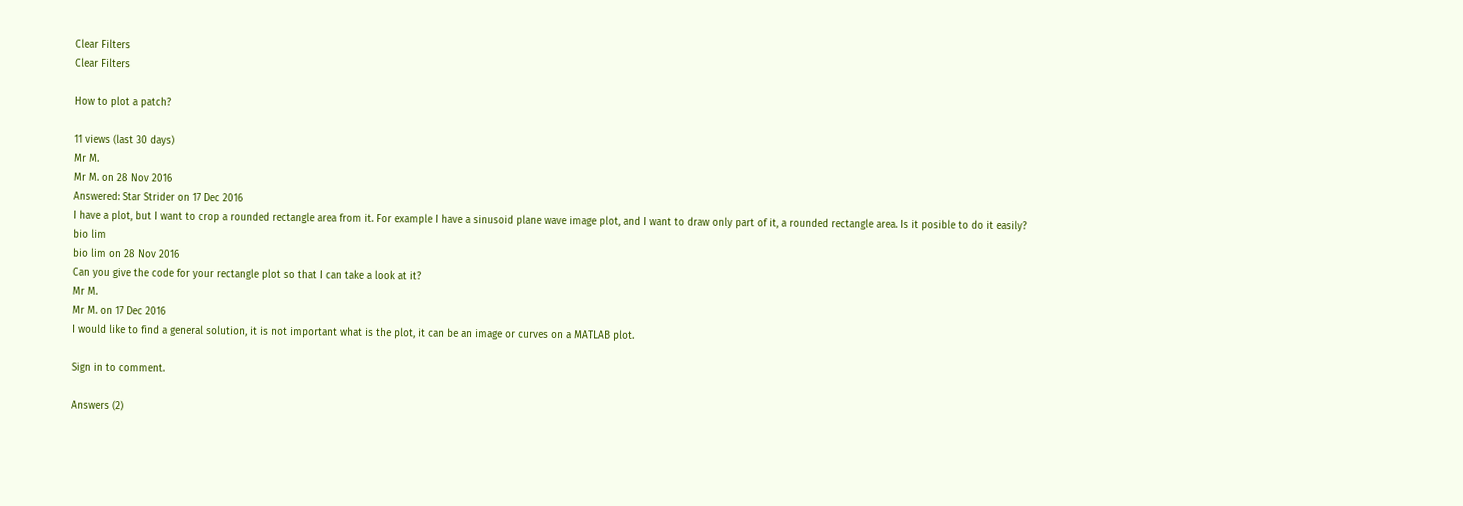Clear Filters
Clear Filters

How to plot a patch?

11 views (last 30 days)
Mr M.
Mr M. on 28 Nov 2016
Answered: Star Strider on 17 Dec 2016
I have a plot, but I want to crop a rounded rectangle area from it. For example I have a sinusoid plane wave image plot, and I want to draw only part of it, a rounded rectangle area. Is it posible to do it easily?
bio lim
bio lim on 28 Nov 2016
Can you give the code for your rectangle plot so that I can take a look at it?
Mr M.
Mr M. on 17 Dec 2016
I would like to find a general solution, it is not important what is the plot, it can be an image or curves on a MATLAB plot.

Sign in to comment.

Answers (2)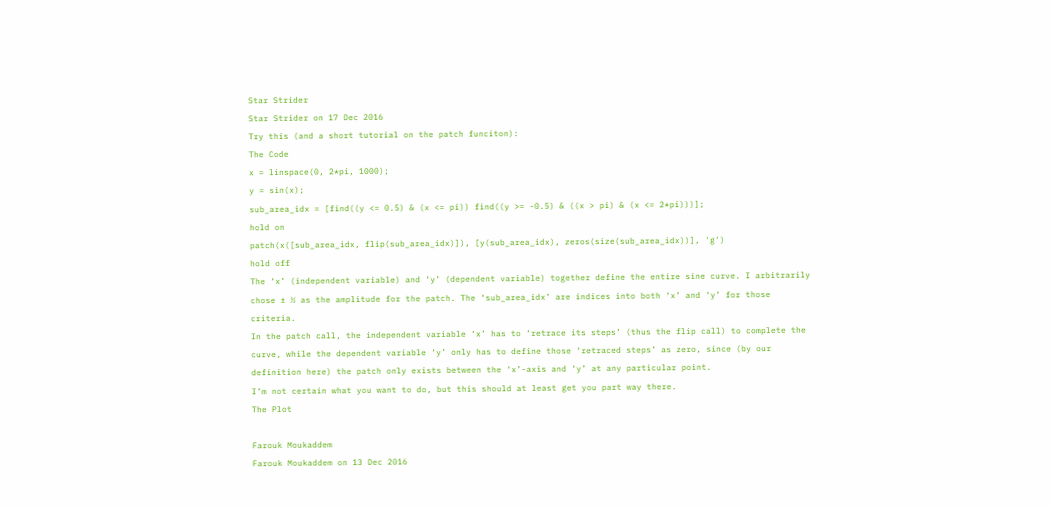Star Strider
Star Strider on 17 Dec 2016
Try this (and a short tutorial on the patch funciton):
The Code
x = linspace(0, 2*pi, 1000);
y = sin(x);
sub_area_idx = [find((y <= 0.5) & (x <= pi)) find((y >= -0.5) & ((x > pi) & (x <= 2*pi)))];
hold on
patch(x([sub_area_idx, flip(sub_area_idx)]), [y(sub_area_idx), zeros(size(sub_area_idx))], 'g')
hold off
The ‘x’ (independent variable) and ‘y’ (dependent variable) together define the entire sine curve. I arbitrarily chose ± ½ as the amplitude for the patch. The ‘sub_area_idx’ are indices into both ‘x’ and ‘y’ for those criteria.
In the patch call, the independent variable ‘x’ has to ‘retrace its steps’ (thus the flip call) to complete the curve, while the dependent variable ‘y’ only has to define those ‘retraced steps’ as zero, since (by our definition here) the patch only exists between the ‘x’-axis and ‘y’ at any particular point.
I’m not certain what you want to do, but this should at least get you part way there.
The Plot

Farouk Moukaddem
Farouk Moukaddem on 13 Dec 2016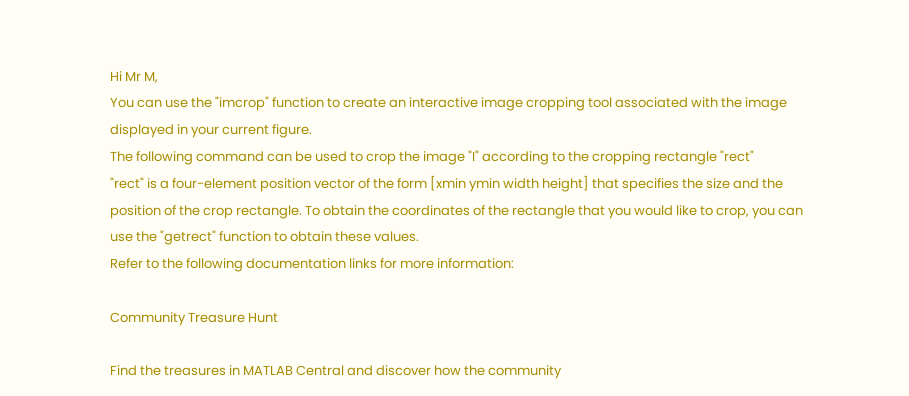Hi Mr M,
You can use the "imcrop" function to create an interactive image cropping tool associated with the image displayed in your current figure.
The following command can be used to crop the image "I" according to the cropping rectangle "rect"
"rect" is a four-element position vector of the form [xmin ymin width height] that specifies the size and the position of the crop rectangle. To obtain the coordinates of the rectangle that you would like to crop, you can use the "getrect" function to obtain these values.
Refer to the following documentation links for more information:

Community Treasure Hunt

Find the treasures in MATLAB Central and discover how the community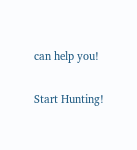can help you!

Start Hunting!